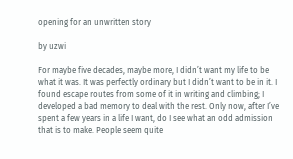opening for an unwritten story

by uzwi

For maybe five decades, maybe more, I didn’t want my life to be what it was. It was perfectly ordinary but I didn’t want to be in it. I found escape routes from some of it in writing and climbing; I developed a bad memory to deal with the rest. Only now, after I’ve spent a few years in a life I want, do I see what an odd admission that is to make. People seem quite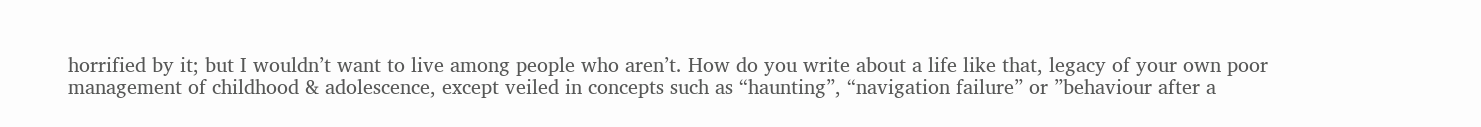horrified by it; but I wouldn’t want to live among people who aren’t. How do you write about a life like that, legacy of your own poor management of childhood & adolescence, except veiled in concepts such as “haunting”, “navigation failure” or ”behaviour after a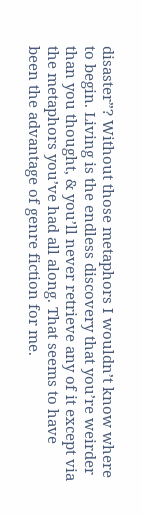disaster”? Without those metaphors I wouldn’t know where to begin. Living is the endless discovery that you’re weirder than you thought, & you’ll never retrieve any of it except via the metaphors you’ve had all along. That seems to have been the advantage of genre fiction for me.